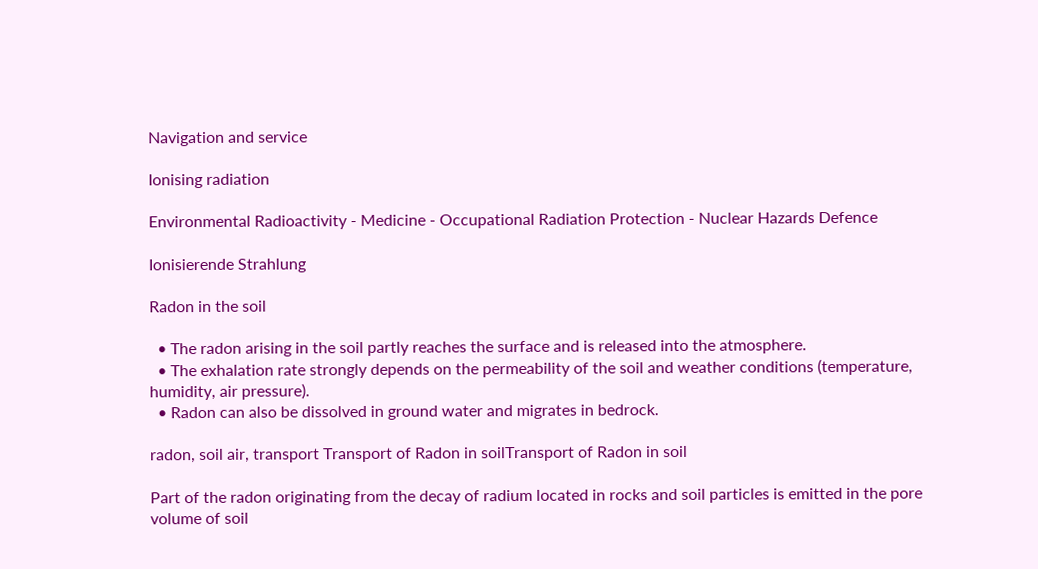Navigation and service

Ionising radiation

Environmental Radioactivity - Medicine - Occupational Radiation Protection - Nuclear Hazards Defence

Ionisierende Strahlung

Radon in the soil

  • The radon arising in the soil partly reaches the surface and is released into the atmosphere.
  • The exhalation rate strongly depends on the permeability of the soil and weather conditions (temperature, humidity, air pressure).
  • Radon can also be dissolved in ground water and migrates in bedrock.

radon, soil air, transport Transport of Radon in soilTransport of Radon in soil

Part of the radon originating from the decay of radium located in rocks and soil particles is emitted in the pore volume of soil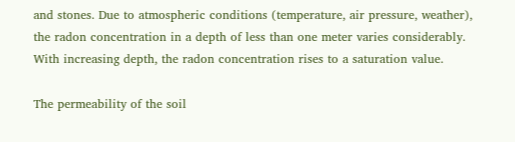and stones. Due to atmospheric conditions (temperature, air pressure, weather), the radon concentration in a depth of less than one meter varies considerably. With increasing depth, the radon concentration rises to a saturation value.

The permeability of the soil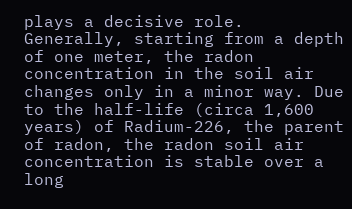plays a decisive role. Generally, starting from a depth of one meter, the radon concentration in the soil air changes only in a minor way. Due to the half-life (circa 1,600 years) of Radium-226, the parent of radon, the radon soil air concentration is stable over a long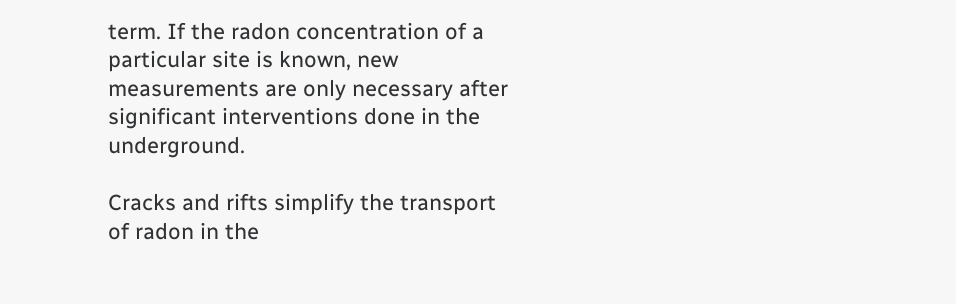term. If the radon concentration of a particular site is known, new measurements are only necessary after significant interventions done in the underground.

Cracks and rifts simplify the transport of radon in the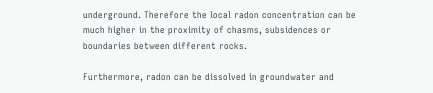underground. Therefore the local radon concentration can be much higher in the proximity of chasms, subsidences or boundaries between different rocks.

Furthermore, radon can be dissolved in groundwater and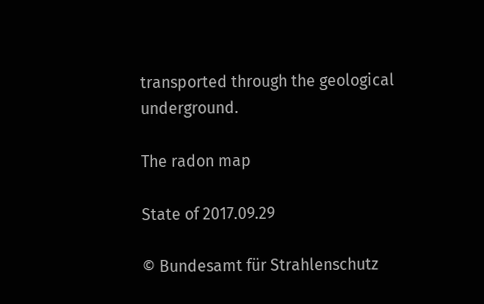transported through the geological underground.

The radon map

State of 2017.09.29

© Bundesamt für Strahlenschutz